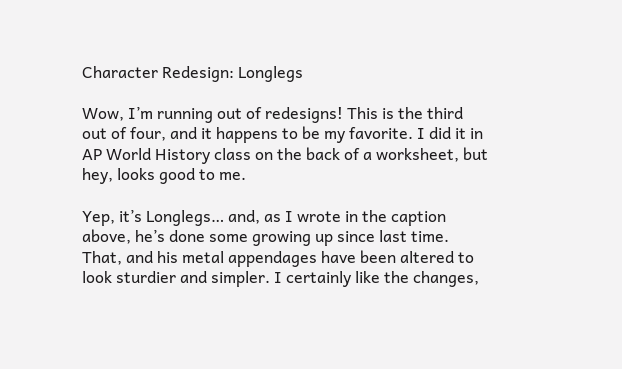Character Redesign: Longlegs

Wow, I’m running out of redesigns! This is the third out of four, and it happens to be my favorite. I did it in AP World History class on the back of a worksheet, but hey, looks good to me.

Yep, it’s Longlegs… and, as I wrote in the caption above, he’s done some growing up since last time. That, and his metal appendages have been altered to look sturdier and simpler. I certainly like the changes,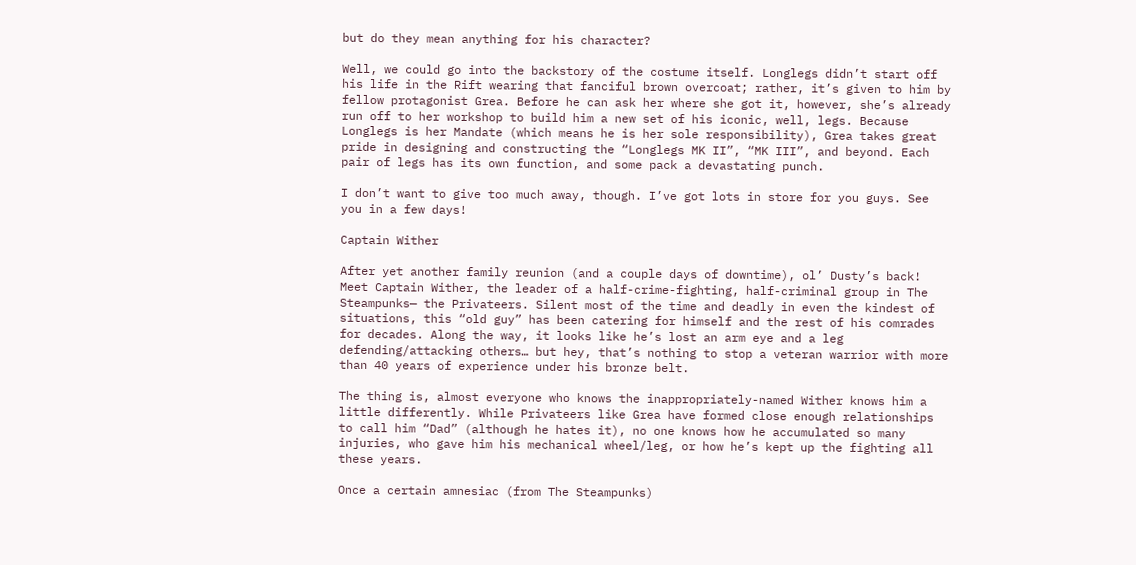but do they mean anything for his character?

Well, we could go into the backstory of the costume itself. Longlegs didn’t start off his life in the Rift wearing that fanciful brown overcoat; rather, it’s given to him by fellow protagonist Grea. Before he can ask her where she got it, however, she’s already run off to her workshop to build him a new set of his iconic, well, legs. Because Longlegs is her Mandate (which means he is her sole responsibility), Grea takes great pride in designing and constructing the “Longlegs MK II”, “MK III”, and beyond. Each pair of legs has its own function, and some pack a devastating punch.

I don’t want to give too much away, though. I’ve got lots in store for you guys. See you in a few days!

Captain Wither

After yet another family reunion (and a couple days of downtime), ol’ Dusty’s back! Meet Captain Wither, the leader of a half-crime-fighting, half-criminal group in The Steampunks— the Privateers. Silent most of the time and deadly in even the kindest of situations, this “old guy” has been catering for himself and the rest of his comrades for decades. Along the way, it looks like he’s lost an arm eye and a leg defending/attacking others… but hey, that’s nothing to stop a veteran warrior with more than 40 years of experience under his bronze belt.

The thing is, almost everyone who knows the inappropriately-named Wither knows him a little differently. While Privateers like Grea have formed close enough relationships to call him “Dad” (although he hates it), no one knows how he accumulated so many injuries, who gave him his mechanical wheel/leg, or how he’s kept up the fighting all these years.

Once a certain amnesiac (from The Steampunks)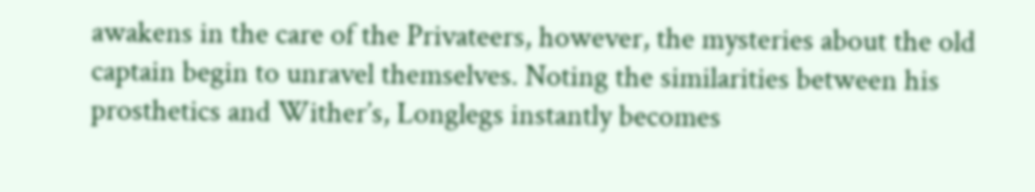awakens in the care of the Privateers, however, the mysteries about the old captain begin to unravel themselves. Noting the similarities between his prosthetics and Wither’s, Longlegs instantly becomes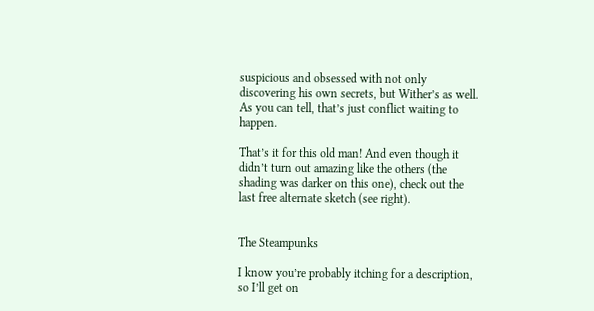suspicious and obsessed with not only discovering his own secrets, but Wither’s as well. As you can tell, that’s just conflict waiting to happen.

That’s it for this old man! And even though it didn’t turn out amazing like the others (the shading was darker on this one), check out the last free alternate sketch (see right).


The Steampunks

I know you’re probably itching for a description, so I’ll get on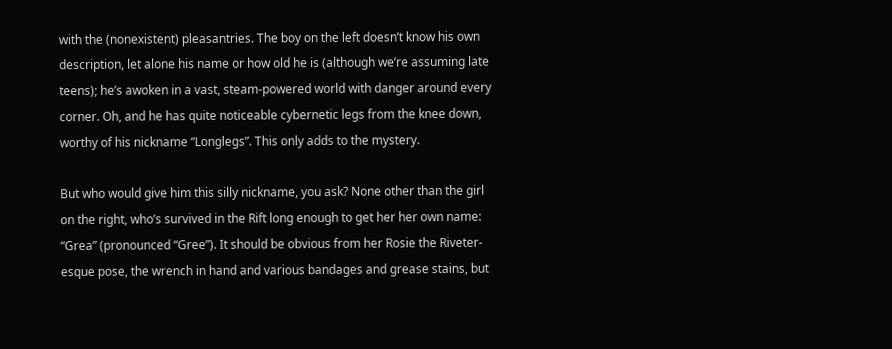with the (nonexistent) pleasantries. The boy on the left doesn’t know his own description, let alone his name or how old he is (although we’re assuming late teens); he’s awoken in a vast, steam-powered world with danger around every corner. Oh, and he has quite noticeable cybernetic legs from the knee down, worthy of his nickname “Longlegs”. This only adds to the mystery.

But who would give him this silly nickname, you ask? None other than the girl on the right, who’s survived in the Rift long enough to get her her own name: “Grea” (pronounced “Gree”). It should be obvious from her Rosie the Riveter-esque pose, the wrench in hand and various bandages and grease stains, but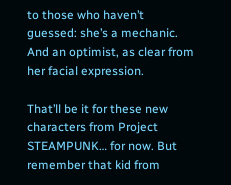to those who haven’t guessed: she’s a mechanic. And an optimist, as clear from her facial expression.

That’ll be it for these new characters from Project STEAMPUNK… for now. But remember that kid from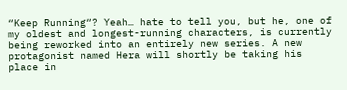“Keep Running“? Yeah… hate to tell you, but he, one of my oldest and longest-running characters, is currently being reworked into an entirely new series. A new protagonist named Hera will shortly be taking his place in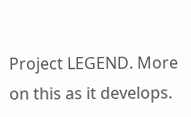Project LEGEND. More on this as it develops.